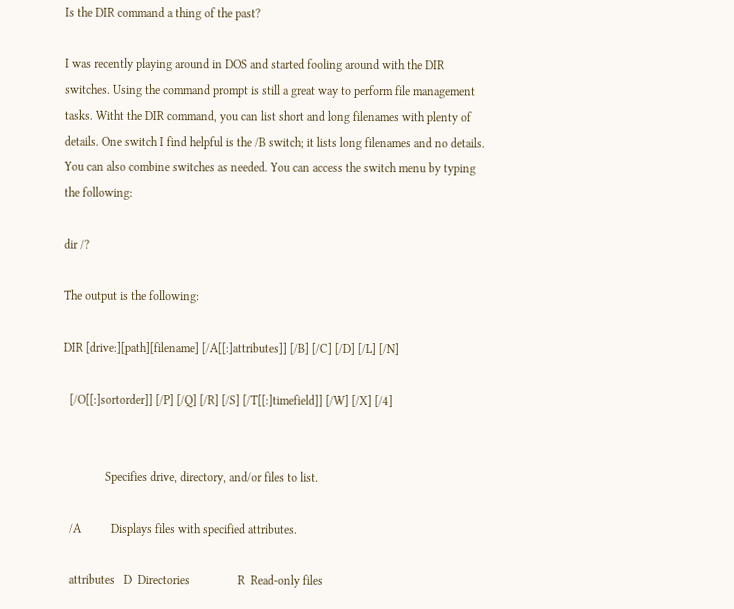Is the DIR command a thing of the past?

I was recently playing around in DOS and started fooling around with the DIR switches. Using the command prompt is still a great way to perform file management tasks. Witht the DIR command, you can list short and long filenames with plenty of details. One switch I find helpful is the /B switch; it lists long filenames and no details. You can also combine switches as needed. You can access the switch menu by typing the following:

dir /?

The output is the following:

DIR [drive:][path][filename] [/A[[:]attributes]] [/B] [/C] [/D] [/L] [/N]

  [/O[[:]sortorder]] [/P] [/Q] [/R] [/S] [/T[[:]timefield]] [/W] [/X] [/4]


              Specifies drive, directory, and/or files to list.

  /A          Displays files with specified attributes.

  attributes   D  Directories                R  Read-only files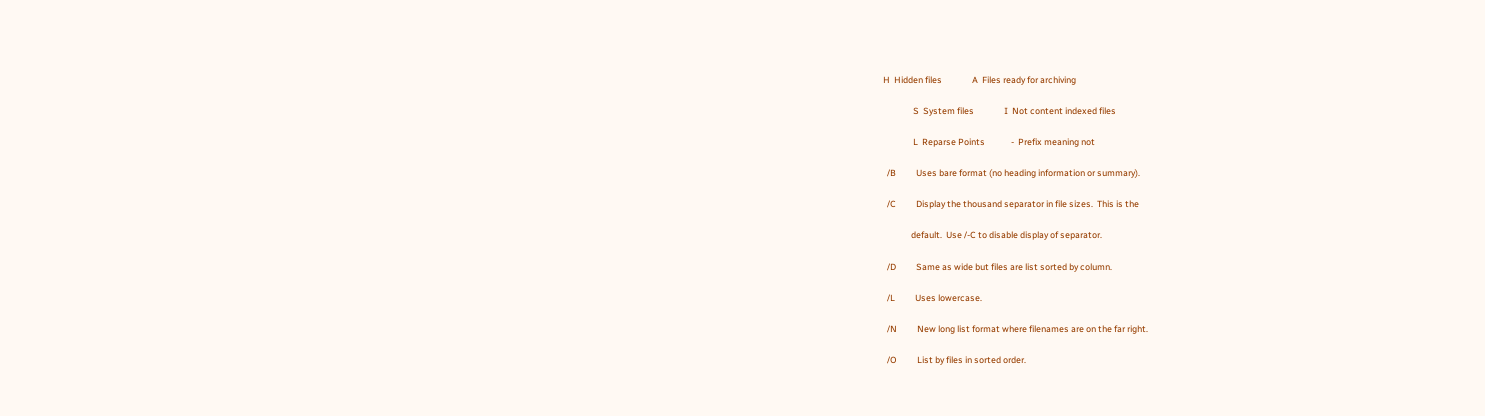H  Hidden files               A  Files ready for archiving

               S  System files               I  Not content indexed files

               L  Reparse Points             -  Prefix meaning not

  /B          Uses bare format (no heading information or summary).

  /C          Display the thousand separator in file sizes.  This is the

              default.  Use /-C to disable display of separator.

  /D          Same as wide but files are list sorted by column.

  /L          Uses lowercase.

  /N          New long list format where filenames are on the far right.

  /O          List by files in sorted order.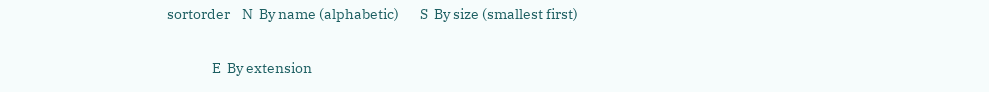sortorder    N  By name (alphabetic)       S  By size (smallest first)

               E  By extension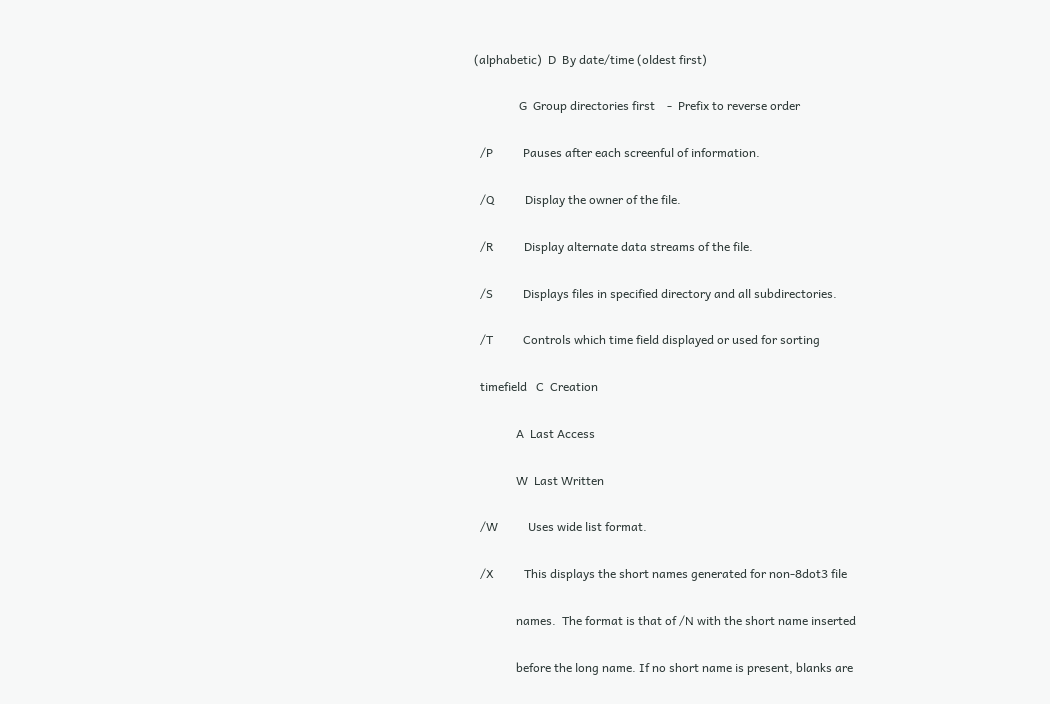(alphabetic)  D  By date/time (oldest first)

               G  Group directories first    -  Prefix to reverse order

  /P          Pauses after each screenful of information.

  /Q          Display the owner of the file.

  /R          Display alternate data streams of the file.

  /S          Displays files in specified directory and all subdirectories.

  /T          Controls which time field displayed or used for sorting

  timefield   C  Creation

              A  Last Access

              W  Last Written

  /W          Uses wide list format.

  /X          This displays the short names generated for non-8dot3 file

              names.  The format is that of /N with the short name inserted

              before the long name. If no short name is present, blanks are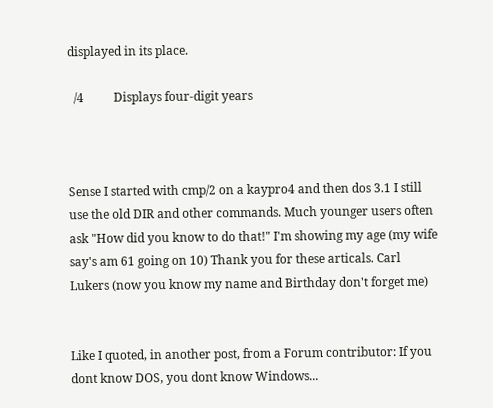displayed in its place.

  /4          Displays four-digit years



Sense I started with cmp/2 on a kaypro4 and then dos 3.1 I still use the old DIR and other commands. Much younger users often ask "How did you know to do that!" I'm showing my age (my wife say's am 61 going on 10) Thank you for these articals. Carl Lukers (now you know my name and Birthday don't forget me)


Like I quoted, in another post, from a Forum contributor: If you dont know DOS, you dont know Windows...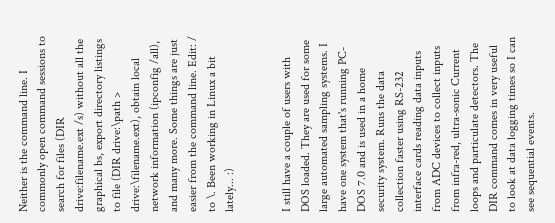Neither is the command line. I commonly open command sessions to search for files (DIR drive:filename.ext /s) without all the graphical bs, export directory listings to file (DIR drive:\path > drive:\filename.ext), obtain local network information (ipconfig /all), and many more. Some things are just easier from the command line. Edit: / to \. Been working in Linux a bit lately... :)


I still have a couple of users with DOS loaded. They are used for some large automated sampling systems. I have one system that's running PC-DOS 7.0 and is used in a home security system. Runs the data collection faster using RS-232 interface cards reading data inputs from ADC devices to collect inputs from infra-red, ultra-sonic Current loops and particulate detectors. The DIR command comes in very useful to look at data logging times so I can see sequential events.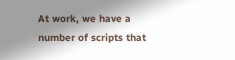At work, we have a number of scripts that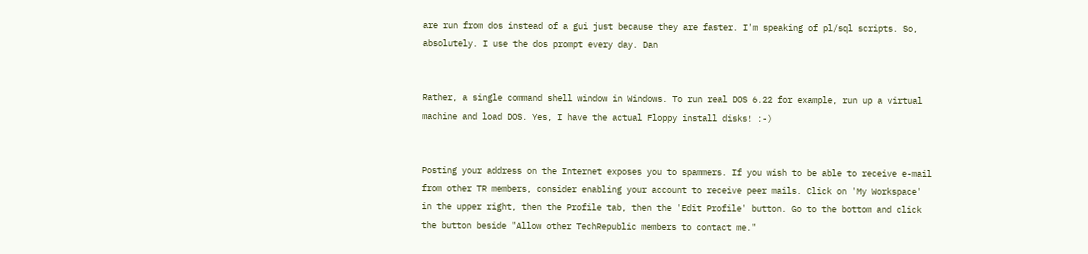are run from dos instead of a gui just because they are faster. I'm speaking of pl/sql scripts. So, absolutely. I use the dos prompt every day. Dan


Rather, a single command shell window in Windows. To run real DOS 6.22 for example, run up a virtual machine and load DOS. Yes, I have the actual Floppy install disks! :-)


Posting your address on the Internet exposes you to spammers. If you wish to be able to receive e-mail from other TR members, consider enabling your account to receive peer mails. Click on 'My Workspace' in the upper right, then the Profile tab, then the 'Edit Profile' button. Go to the bottom and click the button beside "Allow other TechRepublic members to contact me."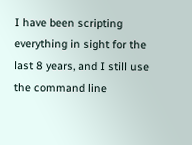I have been scripting everything in sight for the last 8 years, and I still use the command line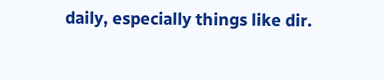daily, especially things like dir.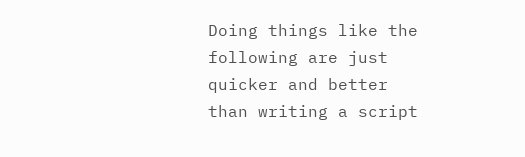Doing things like the following are just quicker and better than writing a script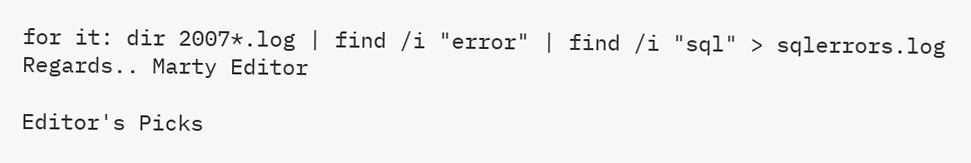for it: dir 2007*.log | find /i "error" | find /i "sql" > sqlerrors.log Regards.. Marty Editor

Editor's Picks